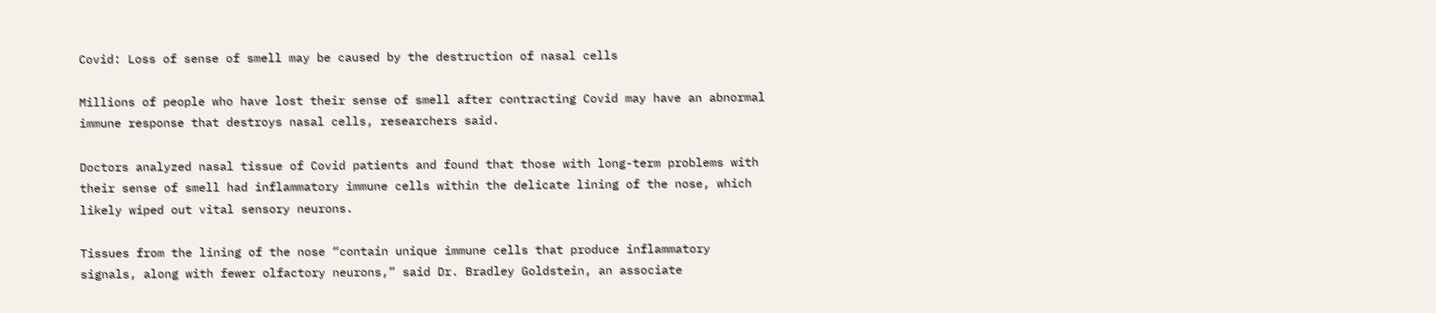Covid: Loss of sense of smell may be caused by the destruction of nasal cells

Millions of people who have lost their sense of smell after contracting Covid may have an abnormal immune response that destroys nasal cells, researchers said.

Doctors analyzed nasal tissue of Covid patients and found that those with long-term problems with their sense of smell had inflammatory immune cells within the delicate lining of the nose, which likely wiped out vital sensory neurons.

Tissues from the lining of the nose “contain unique immune cells that produce inflammatory signals, along with fewer olfactory neurons,” said Dr. Bradley Goldstein, an associate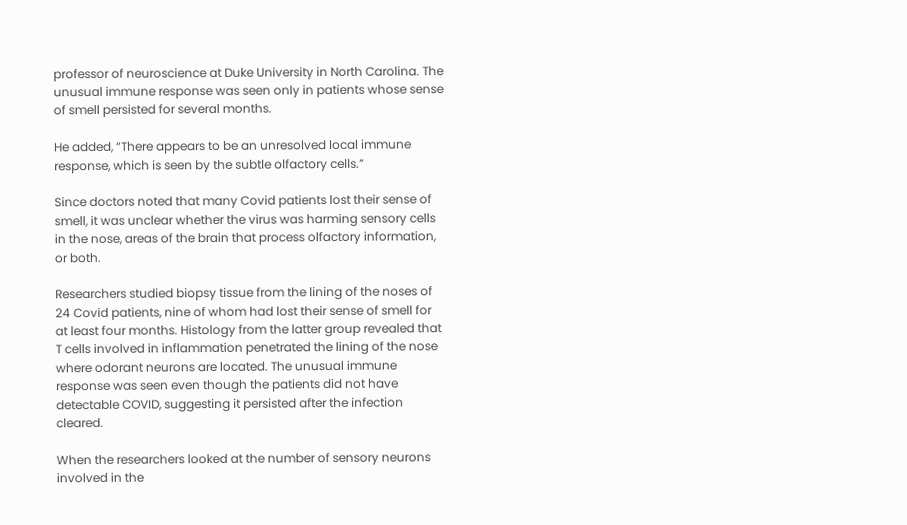professor of neuroscience at Duke University in North Carolina. The unusual immune response was seen only in patients whose sense of smell persisted for several months.

He added, “There appears to be an unresolved local immune response, which is seen by the subtle olfactory cells.”

Since doctors noted that many Covid patients lost their sense of smell, it was unclear whether the virus was harming sensory cells in the nose, areas of the brain that process olfactory information, or both.

Researchers studied biopsy tissue from the lining of the noses of 24 Covid patients, nine of whom had lost their sense of smell for at least four months. Histology from the latter group revealed that T cells involved in inflammation penetrated the lining of the nose where odorant neurons are located. The unusual immune response was seen even though the patients did not have detectable COVID, suggesting it persisted after the infection cleared.

When the researchers looked at the number of sensory neurons involved in the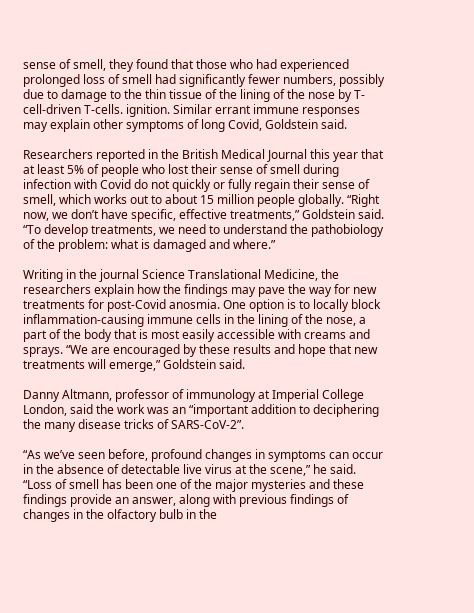sense of smell, they found that those who had experienced prolonged loss of smell had significantly fewer numbers, possibly due to damage to the thin tissue of the lining of the nose by T-cell-driven T-cells. ignition. Similar errant immune responses may explain other symptoms of long Covid, Goldstein said.

Researchers reported in the British Medical Journal this year that at least 5% of people who lost their sense of smell during infection with Covid do not quickly or fully regain their sense of smell, which works out to about 15 million people globally. “Right now, we don’t have specific, effective treatments,” Goldstein said. “To develop treatments, we need to understand the pathobiology of the problem: what is damaged and where.”

Writing in the journal Science Translational Medicine, the researchers explain how the findings may pave the way for new treatments for post-Covid anosmia. One option is to locally block inflammation-causing immune cells in the lining of the nose, a part of the body that is most easily accessible with creams and sprays. “We are encouraged by these results and hope that new treatments will emerge,” Goldstein said.

Danny Altmann, professor of immunology at Imperial College London, said the work was an “important addition to deciphering the many disease tricks of SARS-CoV-2”.

“As we’ve seen before, profound changes in symptoms can occur in the absence of detectable live virus at the scene,” he said. “Loss of smell has been one of the major mysteries and these findings provide an answer, along with previous findings of changes in the olfactory bulb in the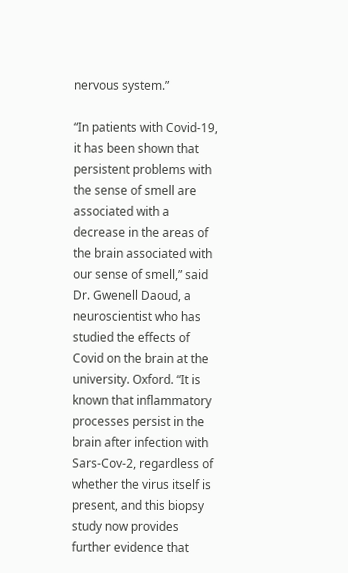nervous system.”

“In patients with Covid-19, it has been shown that persistent problems with the sense of smell are associated with a decrease in the areas of the brain associated with our sense of smell,” said Dr. Gwenell Daoud, a neuroscientist who has studied the effects of Covid on the brain at the university. Oxford. “It is known that inflammatory processes persist in the brain after infection with Sars-Cov-2, regardless of whether the virus itself is present, and this biopsy study now provides further evidence that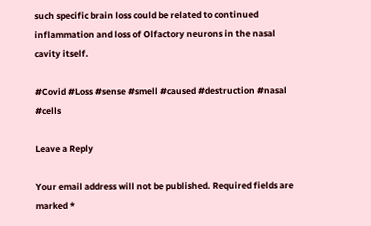such specific brain loss could be related to continued inflammation and loss of Olfactory neurons in the nasal cavity itself.

#Covid #Loss #sense #smell #caused #destruction #nasal #cells

Leave a Reply

Your email address will not be published. Required fields are marked *